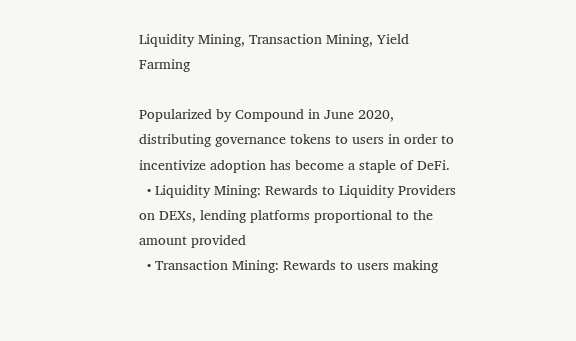Liquidity Mining, Transaction Mining, Yield Farming

Popularized by Compound in June 2020, distributing governance tokens to users in order to incentivize adoption has become a staple of DeFi.
  • Liquidity Mining: Rewards to Liquidity Providers on DEXs, lending platforms proportional to the amount provided
  • Transaction Mining: Rewards to users making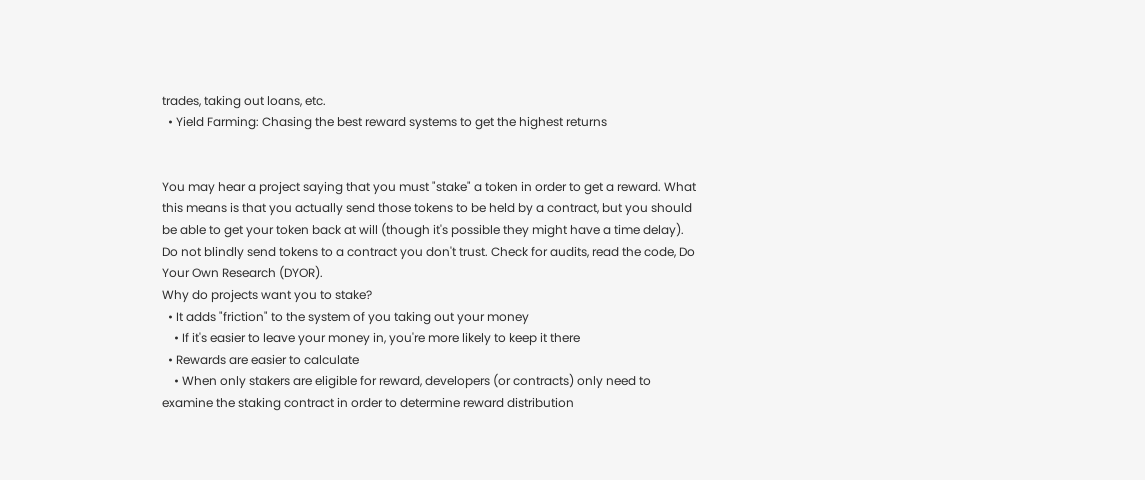trades, taking out loans, etc.
  • Yield Farming: Chasing the best reward systems to get the highest returns


You may hear a project saying that you must "stake" a token in order to get a reward. What this means is that you actually send those tokens to be held by a contract, but you should be able to get your token back at will (though it's possible they might have a time delay). Do not blindly send tokens to a contract you don't trust. Check for audits, read the code, Do Your Own Research (DYOR).
Why do projects want you to stake?
  • It adds "friction" to the system of you taking out your money
    • If it's easier to leave your money in, you're more likely to keep it there
  • Rewards are easier to calculate
    • When only stakers are eligible for reward, developers (or contracts) only need to examine the staking contract in order to determine reward distribution